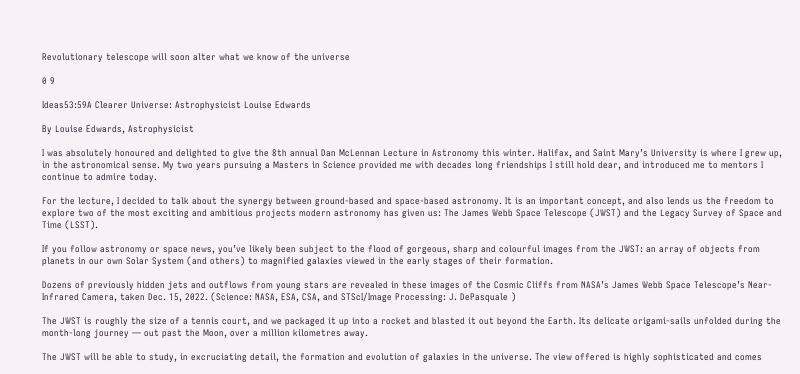Revolutionary telescope will soon alter what we know of the universe

0 9

Ideas53:59A Clearer Universe: Astrophysicist Louise Edwards

By Louise Edwards, Astrophysicist

I was absolutely honoured and delighted to give the 8th annual Dan McLennan Lecture in Astronomy this winter. Halifax, and Saint Mary’s University is where I grew up, in the astronomical sense. My two years pursuing a Masters in Science provided me with decades long friendships I still hold dear, and introduced me to mentors I continue to admire today.

For the lecture, I decided to talk about the synergy between ground-based and space-based astronomy. It is an important concept, and also lends us the freedom to explore two of the most exciting and ambitious projects modern astronomy has given us: The James Webb Space Telescope (JWST) and the Legacy Survey of Space and Time (LSST).

If you follow astronomy or space news, you’ve likely been subject to the flood of gorgeous, sharp and colourful images from the JWST: an array of objects from planets in our own Solar System (and others) to magnified galaxies viewed in the early stages of their formation.

Dozens of previously hidden jets and outflows from young stars are revealed in these images of the Cosmic Cliffs from NASA’s James Webb Space Telescope’s Near-Infrared Camera, taken Dec. 15, 2022. (Science: NASA, ESA, CSA, and STScI/Image Processing: J. DePasquale )

The JWST is roughly the size of a tennis court, and we packaged it up into a rocket and blasted it out beyond the Earth. Its delicate origami-sails unfolded during the month-long journey — out past the Moon, over a million kilometres away.

The JWST will be able to study, in excruciating detail, the formation and evolution of galaxies in the universe. The view offered is highly sophisticated and comes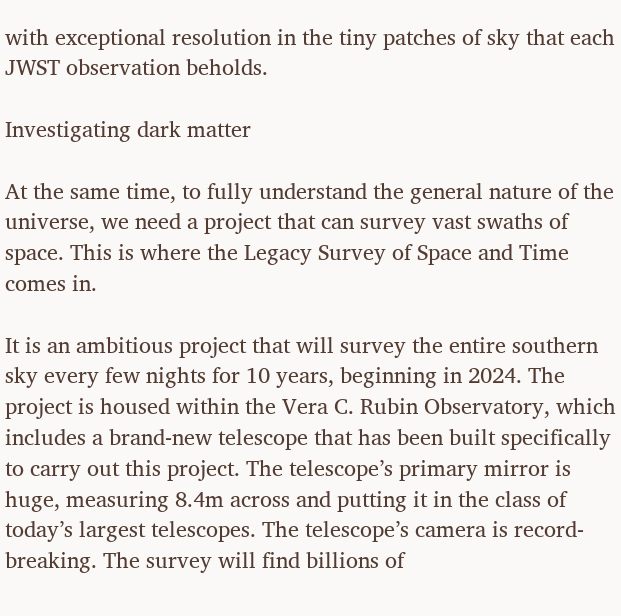with exceptional resolution in the tiny patches of sky that each JWST observation beholds.

Investigating dark matter

At the same time, to fully understand the general nature of the universe, we need a project that can survey vast swaths of space. This is where the Legacy Survey of Space and Time comes in.

It is an ambitious project that will survey the entire southern sky every few nights for 10 years, beginning in 2024. The project is housed within the Vera C. Rubin Observatory, which includes a brand-new telescope that has been built specifically to carry out this project. The telescope’s primary mirror is huge, measuring 8.4m across and putting it in the class of today’s largest telescopes. The telescope’s camera is record-breaking. The survey will find billions of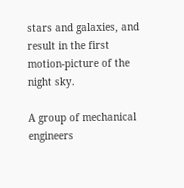stars and galaxies, and result in the first motion-picture of the night sky.

A group of mechanical engineers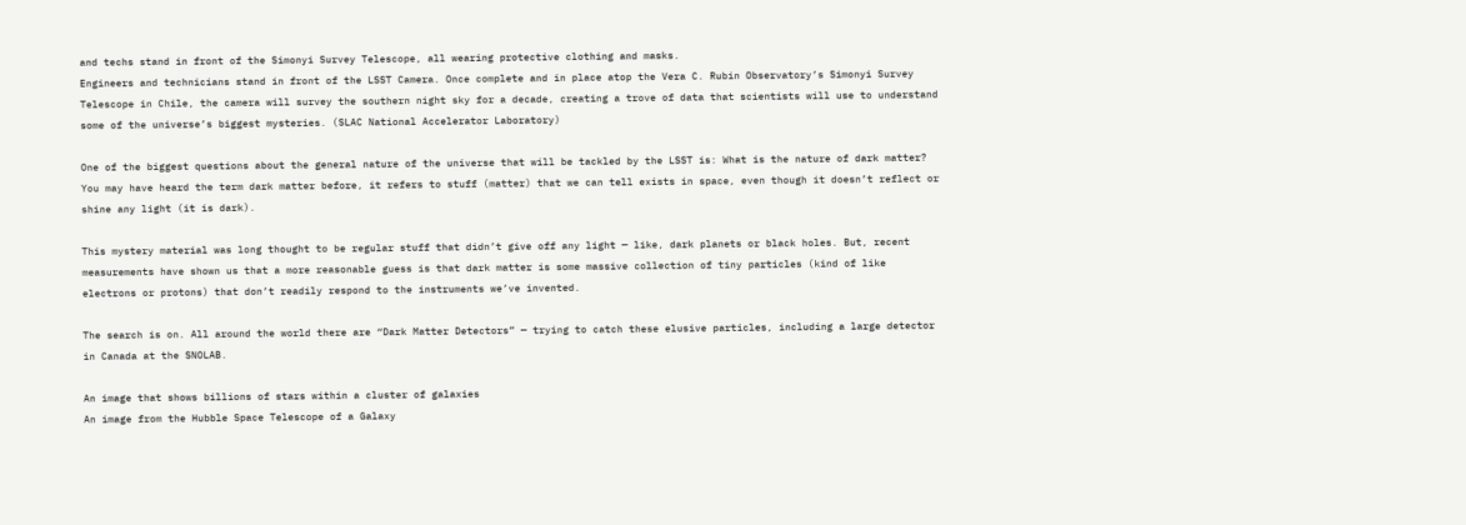and techs stand in front of the Simonyi Survey Telescope, all wearing protective clothing and masks.
Engineers and technicians stand in front of the LSST Camera. Once complete and in place atop the Vera C. Rubin Observatory’s Simonyi Survey Telescope in Chile, the camera will survey the southern night sky for a decade, creating a trove of data that scientists will use to understand some of the universe’s biggest mysteries. (SLAC National Accelerator Laboratory)

One of the biggest questions about the general nature of the universe that will be tackled by the LSST is: What is the nature of dark matter? You may have heard the term dark matter before, it refers to stuff (matter) that we can tell exists in space, even though it doesn’t reflect or shine any light (it is dark).

This mystery material was long thought to be regular stuff that didn’t give off any light — like, dark planets or black holes. But, recent measurements have shown us that a more reasonable guess is that dark matter is some massive collection of tiny particles (kind of like electrons or protons) that don’t readily respond to the instruments we’ve invented.

The search is on. All around the world there are “Dark Matter Detectors” — trying to catch these elusive particles, including a large detector in Canada at the SNOLAB.

An image that shows billions of stars within a cluster of galaxies
An image from the Hubble Space Telescope of a Galaxy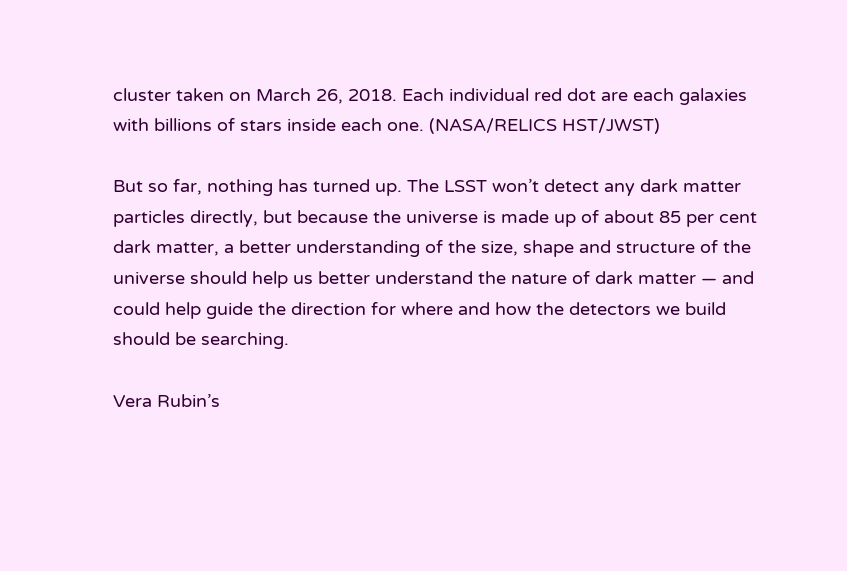cluster taken on March 26, 2018. Each individual red dot are each galaxies with billions of stars inside each one. (NASA/RELICS HST/JWST)

But so far, nothing has turned up. The LSST won’t detect any dark matter particles directly, but because the universe is made up of about 85 per cent dark matter, a better understanding of the size, shape and structure of the universe should help us better understand the nature of dark matter — and could help guide the direction for where and how the detectors we build should be searching.

Vera Rubin’s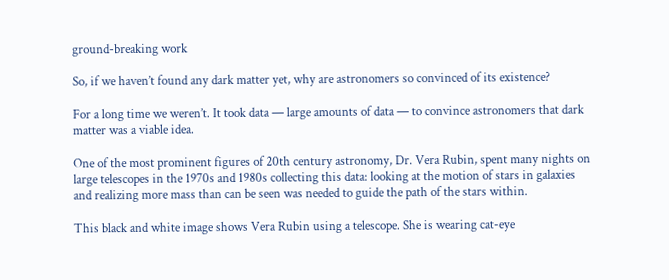ground-breaking work

So, if we haven’t found any dark matter yet, why are astronomers so convinced of its existence?

For a long time we weren’t. It took data — large amounts of data — to convince astronomers that dark matter was a viable idea.

One of the most prominent figures of 20th century astronomy, Dr. Vera Rubin, spent many nights on large telescopes in the 1970s and 1980s collecting this data: looking at the motion of stars in galaxies and realizing more mass than can be seen was needed to guide the path of the stars within.

This black and white image shows Vera Rubin using a telescope. She is wearing cat-eye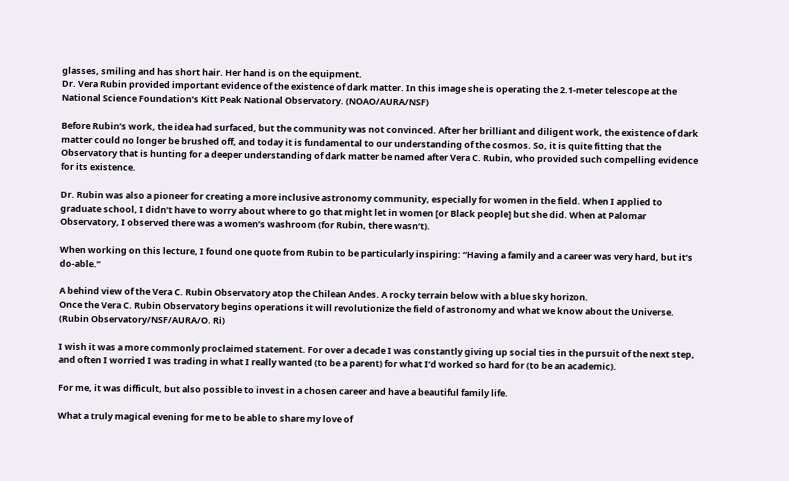glasses, smiling and has short hair. Her hand is on the equipment.
Dr. Vera Rubin provided important evidence of the existence of dark matter. In this image she is operating the 2.1-meter telescope at the National Science Foundation’s Kitt Peak National Observatory. (NOAO/AURA/NSF)

Before Rubin’s work, the idea had surfaced, but the community was not convinced. After her brilliant and diligent work, the existence of dark matter could no longer be brushed off, and today it is fundamental to our understanding of the cosmos. So, it is quite fitting that the Observatory that is hunting for a deeper understanding of dark matter be named after Vera C. Rubin, who provided such compelling evidence for its existence.

Dr. Rubin was also a pioneer for creating a more inclusive astronomy community, especially for women in the field. When I applied to graduate school, I didn’t have to worry about where to go that might let in women [or Black people] but she did. When at Palomar Observatory, I observed there was a women’s washroom (for Rubin, there wasn’t).

When working on this lecture, I found one quote from Rubin to be particularly inspiring: “Having a family and a career was very hard, but it’s do-able.”

A behind view of the Vera C. Rubin Observatory atop the Chilean Andes. A rocky terrain below with a blue sky horizon.
Once the Vera C. Rubin Observatory begins operations it will revolutionize the field of astronomy and what we know about the Universe. (Rubin Observatory/NSF/AURA/O. Ri)

I wish it was a more commonly proclaimed statement. For over a decade I was constantly giving up social ties in the pursuit of the next step, and often I worried I was trading in what I really wanted (to be a parent) for what I’d worked so hard for (to be an academic).

For me, it was difficult, but also possible to invest in a chosen career and have a beautiful family life.

What a truly magical evening for me to be able to share my love of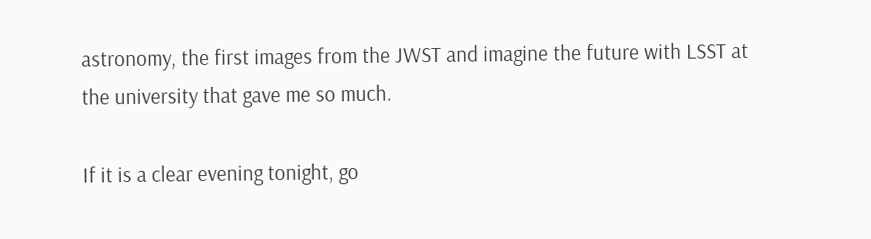astronomy, the first images from the JWST and imagine the future with LSST at the university that gave me so much.

If it is a clear evening tonight, go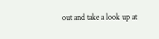out and take a look up at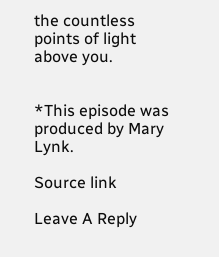the countless points of light above you.


*This episode was produced by Mary Lynk.

Source link

Leave A Reply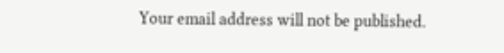Your email address will not be published.